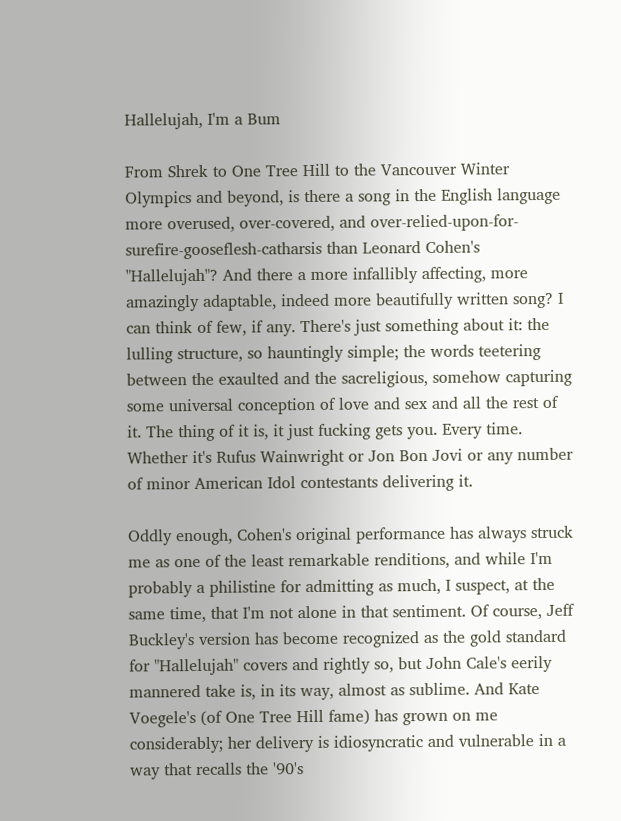Hallelujah, I'm a Bum

From Shrek to One Tree Hill to the Vancouver Winter Olympics and beyond, is there a song in the English language more overused, over-covered, and over-relied-upon-for-surefire-gooseflesh-catharsis than Leonard Cohen's "Hallelujah"? And there a more infallibly affecting, more amazingly adaptable, indeed more beautifully written song? I can think of few, if any. There's just something about it: the lulling structure, so hauntingly simple; the words teetering between the exaulted and the sacreligious, somehow capturing some universal conception of love and sex and all the rest of it. The thing of it is, it just fucking gets you. Every time. Whether it's Rufus Wainwright or Jon Bon Jovi or any number of minor American Idol contestants delivering it.

Oddly enough, Cohen's original performance has always struck me as one of the least remarkable renditions, and while I'm probably a philistine for admitting as much, I suspect, at the same time, that I'm not alone in that sentiment. Of course, Jeff Buckley's version has become recognized as the gold standard for "Hallelujah" covers and rightly so, but John Cale's eerily mannered take is, in its way, almost as sublime. And Kate Voegele's (of One Tree Hill fame) has grown on me considerably; her delivery is idiosyncratic and vulnerable in a way that recalls the '90's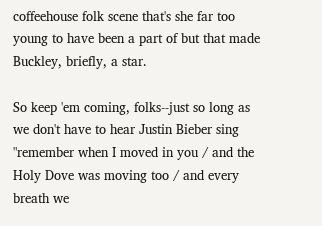coffeehouse folk scene that's she far too young to have been a part of but that made Buckley, briefly, a star.

So keep 'em coming, folks--just so long as we don't have to hear Justin Bieber sing "remember when I moved in you / and the Holy Dove was moving too / and every breath we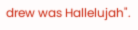drew was Hallelujah".